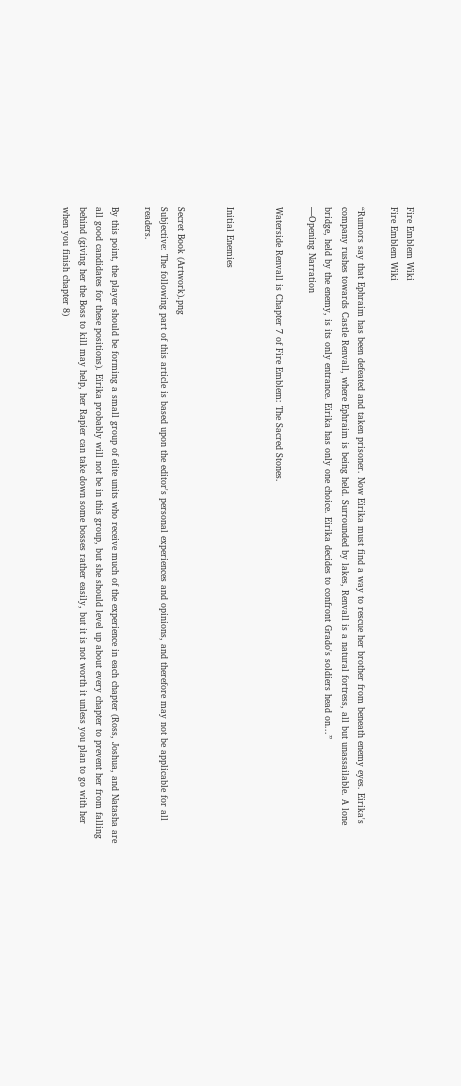Fire Emblem Wiki
Fire Emblem Wiki

“Rumors say that Ephraim has been defeated and taken prisoner. Now Eirika must find a way to rescue her brother from beneath enemy eyes. Eirika's company rushes towards Castle Renvall, where Ephraim is being held. Surrounded by lakes, Renvall is a natural fortress, all but unassailable. A lone bridge, held by the enemy, is its only entrance. Eirika has only one choice. Eirika decides to confront Grado's soldiers head on...”
—Opening Narration

Waterside Renvall is Chapter 7 of Fire Emblem: The Sacred Stones.


Initial Enemies


Secret Book (Artwork).png
Subjective: The following part of this article is based upon the editor's personal experiences and opinions, and therefore may not be applicable for all readers.

By this point, the player should be forming a small group of elite units who receive much of the experience in each chapter (Ross, Joshua, and Natasha are all good candidates for these positions). Eirika probably will not be in this group, but she should level up about every chapter to prevent her from falling behind (giving her the Boss to kill may help, her Rapier can take down some bosses rather easily, but it is not worth it unless you plan to go with her when you finish chapter 8)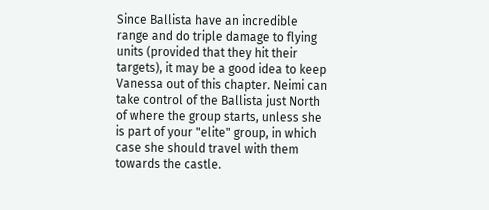Since Ballista have an incredible range and do triple damage to flying units (provided that they hit their targets), it may be a good idea to keep Vanessa out of this chapter. Neimi can take control of the Ballista just North of where the group starts, unless she is part of your "elite" group, in which case she should travel with them towards the castle.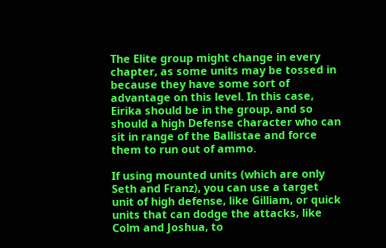The Elite group might change in every chapter, as some units may be tossed in because they have some sort of advantage on this level. In this case, Eirika should be in the group, and so should a high Defense character who can sit in range of the Ballistae and force them to run out of ammo.

If using mounted units (which are only Seth and Franz), you can use a target unit of high defense, like Gilliam, or quick units that can dodge the attacks, like Colm and Joshua, to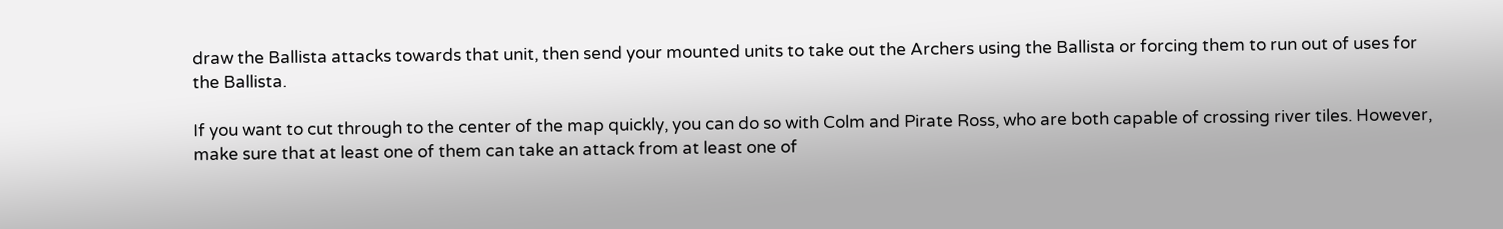draw the Ballista attacks towards that unit, then send your mounted units to take out the Archers using the Ballista or forcing them to run out of uses for the Ballista.

If you want to cut through to the center of the map quickly, you can do so with Colm and Pirate Ross, who are both capable of crossing river tiles. However, make sure that at least one of them can take an attack from at least one of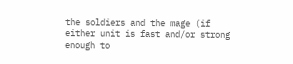the soldiers and the mage (if either unit is fast and/or strong enough to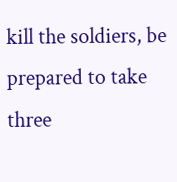kill the soldiers, be prepared to take three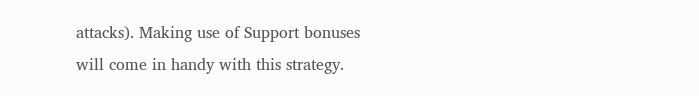attacks). Making use of Support bonuses will come in handy with this strategy.